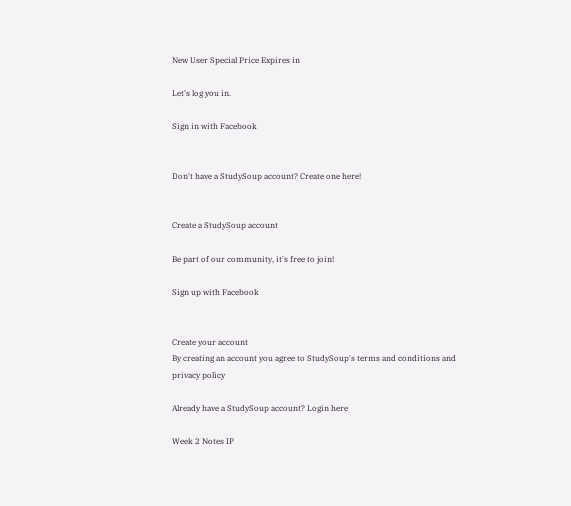New User Special Price Expires in

Let's log you in.

Sign in with Facebook


Don't have a StudySoup account? Create one here!


Create a StudySoup account

Be part of our community, it's free to join!

Sign up with Facebook


Create your account
By creating an account you agree to StudySoup's terms and conditions and privacy policy

Already have a StudySoup account? Login here

Week 2 Notes IP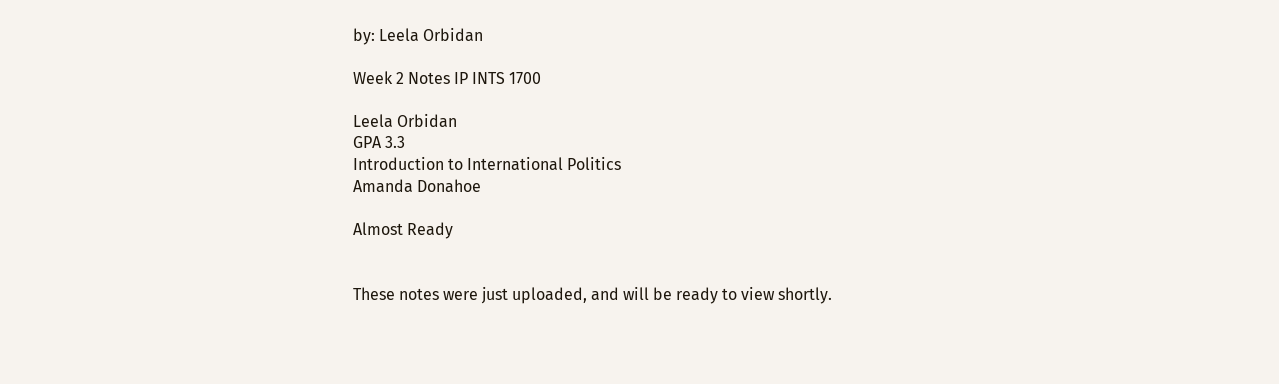by: Leela Orbidan

Week 2 Notes IP INTS 1700

Leela Orbidan
GPA 3.3
Introduction to International Politics
Amanda Donahoe

Almost Ready


These notes were just uploaded, and will be ready to view shortly.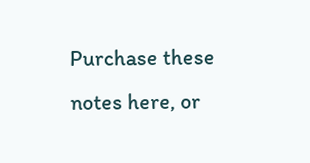Purchase these notes here, or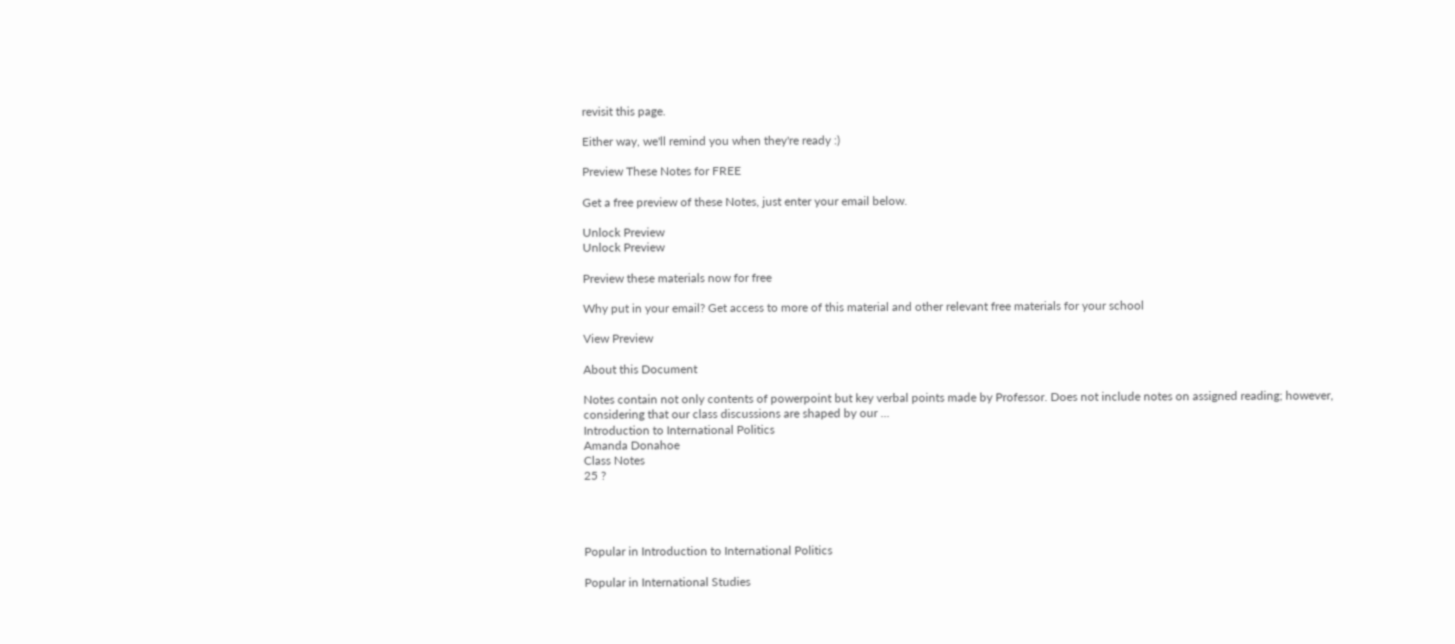revisit this page.

Either way, we'll remind you when they're ready :)

Preview These Notes for FREE

Get a free preview of these Notes, just enter your email below.

Unlock Preview
Unlock Preview

Preview these materials now for free

Why put in your email? Get access to more of this material and other relevant free materials for your school

View Preview

About this Document

Notes contain not only contents of powerpoint but key verbal points made by Professor. Does not include notes on assigned reading; however, considering that our class discussions are shaped by our ...
Introduction to International Politics
Amanda Donahoe
Class Notes
25 ?




Popular in Introduction to International Politics

Popular in International Studies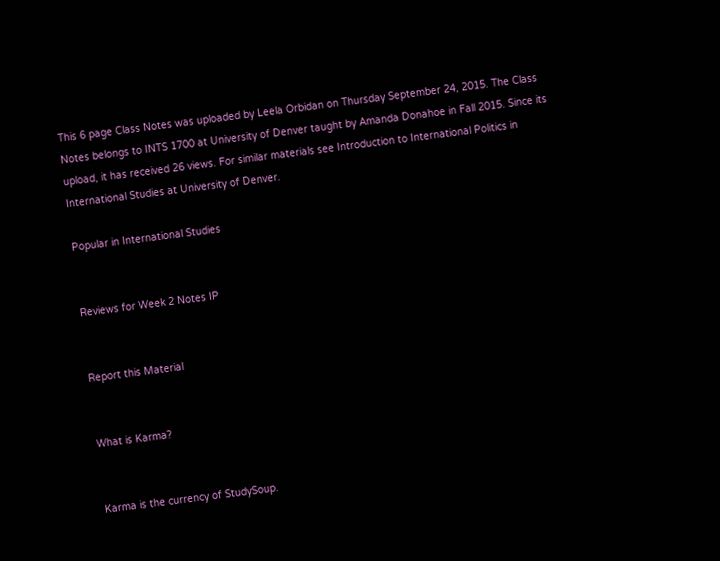This 6 page Class Notes was uploaded by Leela Orbidan on Thursday September 24, 2015. The Class Notes belongs to INTS 1700 at University of Denver taught by Amanda Donahoe in Fall 2015. Since its upload, it has received 26 views. For similar materials see Introduction to International Politics in International Studies at University of Denver.

Popular in International Studies


Reviews for Week 2 Notes IP


Report this Material


What is Karma?


Karma is the currency of StudySoup.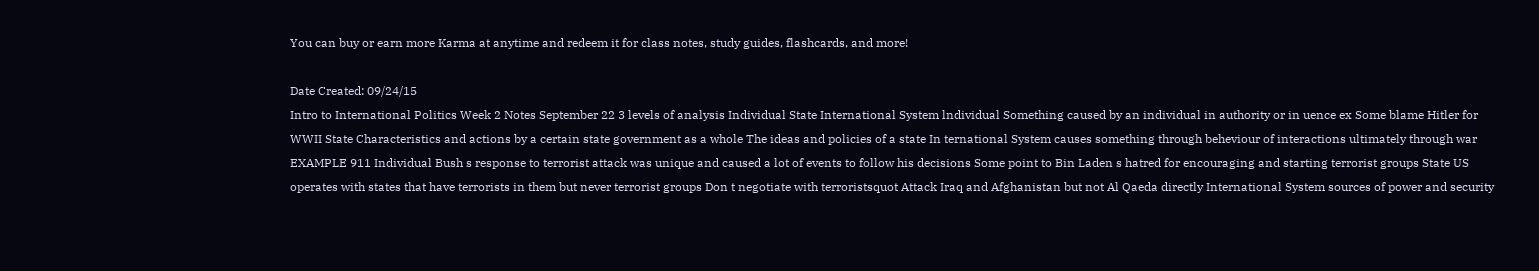You can buy or earn more Karma at anytime and redeem it for class notes, study guides, flashcards, and more!

Date Created: 09/24/15
Intro to International Politics Week 2 Notes September 22 3 levels of analysis Individual State International System lndividual Something caused by an individual in authority or in uence ex Some blame Hitler for WWII State Characteristics and actions by a certain state government as a whole The ideas and policies of a state In ternational System causes something through beheviour of interactions ultimately through war EXAMPLE 911 Individual Bush s response to terrorist attack was unique and caused a lot of events to follow his decisions Some point to Bin Laden s hatred for encouraging and starting terrorist groups State US operates with states that have terrorists in them but never terrorist groups Don t negotiate with terroristsquot Attack Iraq and Afghanistan but not Al Qaeda directly International System sources of power and security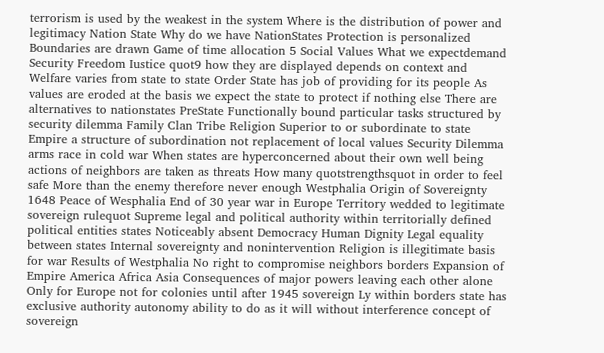terrorism is used by the weakest in the system Where is the distribution of power and legitimacy Nation State Why do we have NationStates Protection is personalized Boundaries are drawn Game of time allocation 5 Social Values What we expectdemand Security Freedom Iustice quot9 how they are displayed depends on context and Welfare varies from state to state Order State has job of providing for its people As values are eroded at the basis we expect the state to protect if nothing else There are alternatives to nationstates PreState Functionally bound particular tasks structured by security dilemma Family Clan Tribe Religion Superior to or subordinate to state Empire a structure of subordination not replacement of local values Security Dilemma arms race in cold war When states are hyperconcerned about their own well being actions of neighbors are taken as threats How many quotstrengthsquot in order to feel safe More than the enemy therefore never enough Westphalia Origin of Sovereignty 1648 Peace of Wesphalia End of 30 year war in Europe Territory wedded to legitimate sovereign rulequot Supreme legal and political authority within territorially defined political entities states Noticeably absent Democracy Human Dignity Legal equality between states Internal sovereignty and nonintervention Religion is illegitimate basis for war Results of Westphalia No right to compromise neighbors borders Expansion of Empire America Africa Asia Consequences of major powers leaving each other alone Only for Europe not for colonies until after 1945 sovereign Ly within borders state has exclusive authority autonomy ability to do as it will without interference concept of sovereign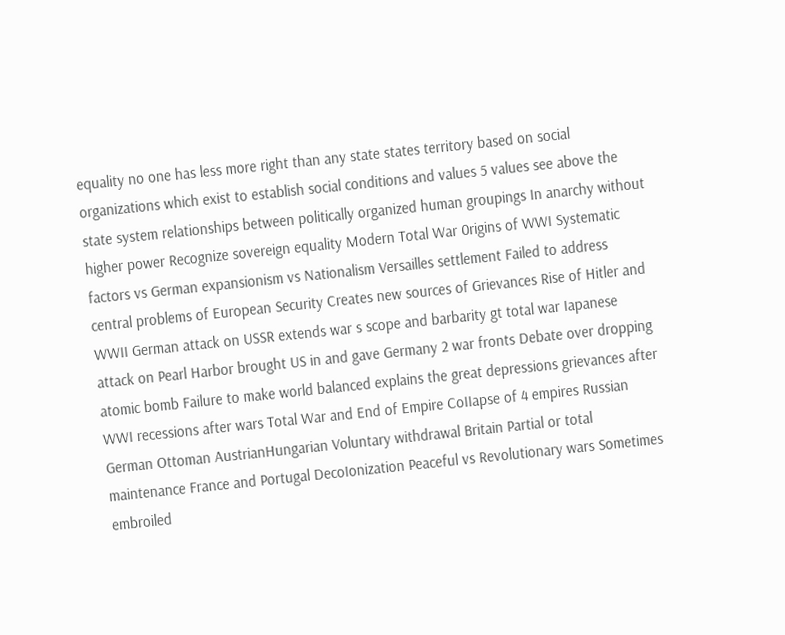equality no one has less more right than any state states territory based on social organizations which exist to establish social conditions and values 5 values see above the state system relationships between politically organized human groupings In anarchy without higher power Recognize sovereign equality Modern Total War 0rigins of WWI Systematic factors vs German expansionism vs Nationalism Versailles settlement Failed to address central problems of European Security Creates new sources of Grievances Rise of Hitler and WWII German attack on USSR extends war s scope and barbarity gt total war Iapanese attack on Pearl Harbor brought US in and gave Germany 2 war fronts Debate over dropping atomic bomb Failure to make world balanced explains the great depressions grievances after WWI recessions after wars Total War and End of Empire CoIIapse of 4 empires Russian German Ottoman AustrianHungarian Voluntary withdrawal Britain Partial or total maintenance France and Portugal DecoIonization Peaceful vs Revolutionary wars Sometimes embroiled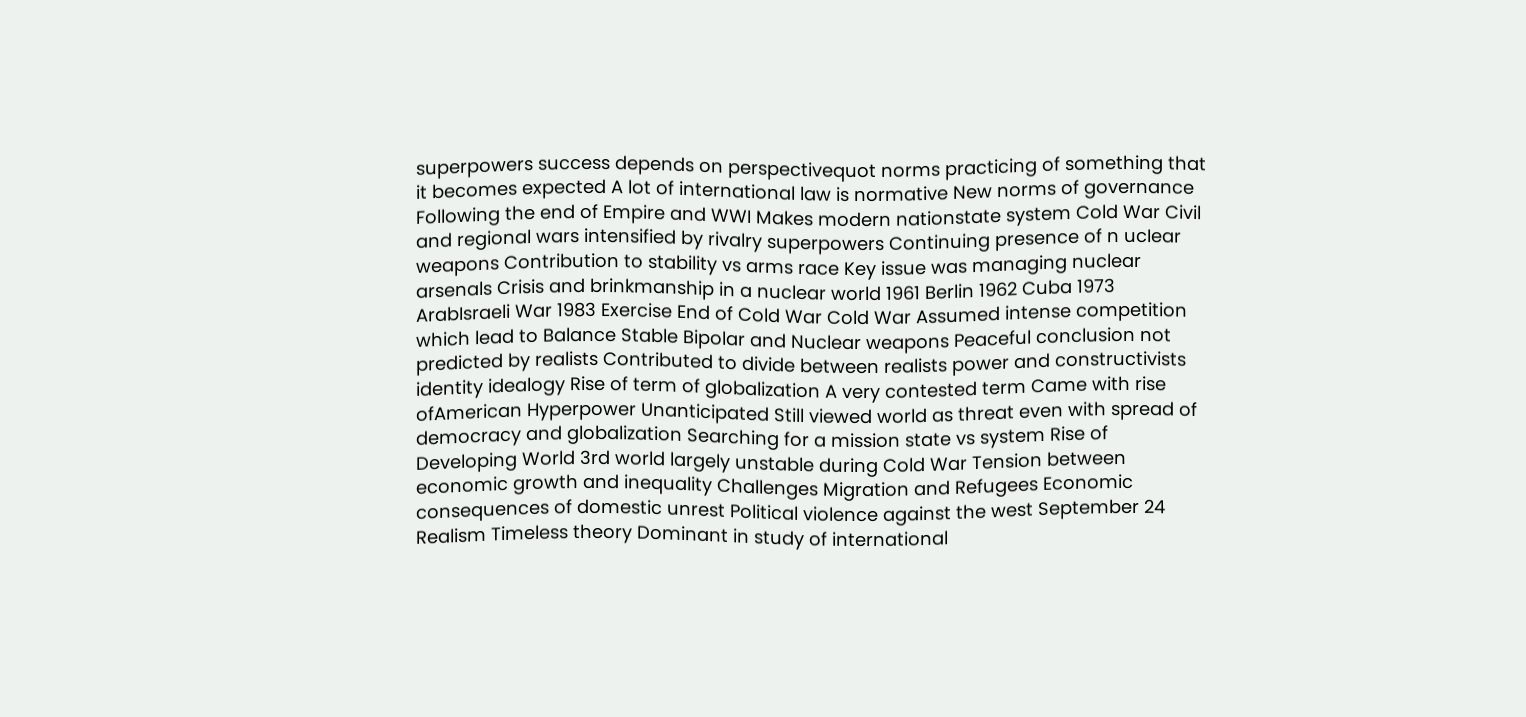superpowers success depends on perspectivequot norms practicing of something that it becomes expected A lot of international law is normative New norms of governance Following the end of Empire and WWI Makes modern nationstate system Cold War Civil and regional wars intensified by rivalry superpowers Continuing presence of n ucIear weapons Contribution to stability vs arms race Key issue was managing nuclear arsenals Crisis and brinkmanship in a nuclear world 1961 Berlin 1962 Cuba 1973 ArabIsraeli War 1983 Exercise End of Cold War Cold War Assumed intense competition which lead to Balance Stable Bipolar and Nuclear weapons Peaceful conclusion not predicted by realists Contributed to divide between realists power and constructivists identity idealogy Rise of term of globalization A very contested term Came with rise ofAmerican Hyperpower Unanticipated Still viewed world as threat even with spread of democracy and globalization Searching for a mission state vs system Rise of Developing World 3rd world largely unstable during Cold War Tension between economic growth and inequality Challenges Migration and Refugees Economic consequences of domestic unrest Political violence against the west September 24 Realism Timeless theory Dominant in study of international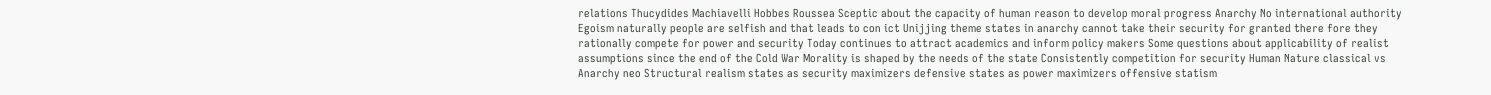relations Thucydides Machiavelli Hobbes Roussea Sceptic about the capacity of human reason to develop moral progress Anarchy No international authority Egoism naturally people are selfish and that leads to con ict Unijjing theme states in anarchy cannot take their security for granted there fore they rationally compete for power and security Today continues to attract academics and inform policy makers Some questions about applicability of realist assumptions since the end of the Cold War Morality is shaped by the needs of the state Consistently competition for security Human Nature classical vs Anarchy neo Structural realism states as security maximizers defensive states as power maximizers offensive statism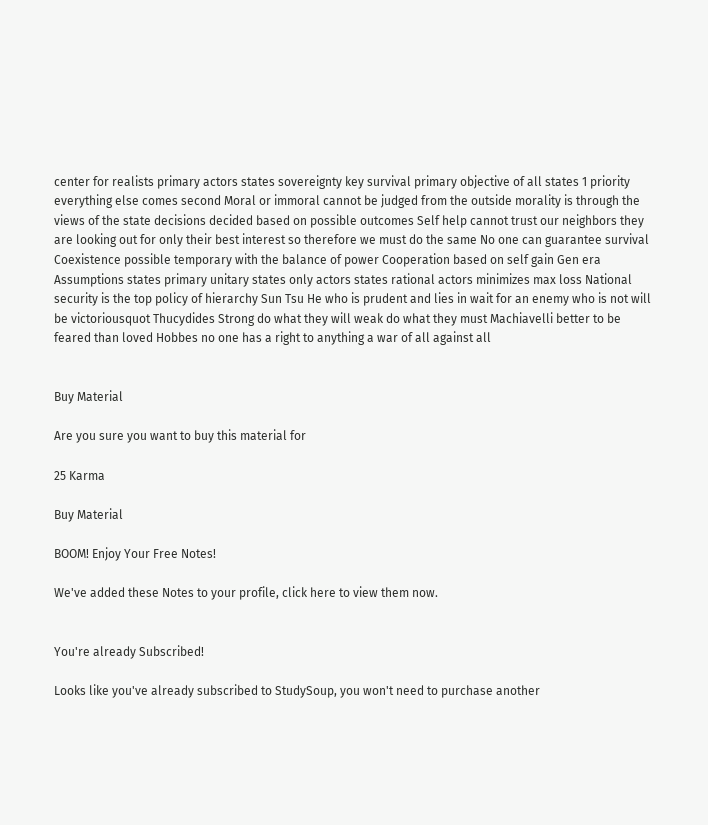center for realists primary actors states sovereignty key survival primary objective of all states 1 priority everything else comes second Moral or immoral cannot be judged from the outside morality is through the views of the state decisions decided based on possible outcomes Self help cannot trust our neighbors they are looking out for only their best interest so therefore we must do the same No one can guarantee survival Coexistence possible temporary with the balance of power Cooperation based on self gain Gen era Assumptions states primary unitary states only actors states rational actors minimizes max loss National security is the top policy of hierarchy Sun Tsu He who is prudent and lies in wait for an enemy who is not will be victoriousquot Thucydides Strong do what they will weak do what they must Machiavelli better to be feared than loved Hobbes no one has a right to anything a war of all against all


Buy Material

Are you sure you want to buy this material for

25 Karma

Buy Material

BOOM! Enjoy Your Free Notes!

We've added these Notes to your profile, click here to view them now.


You're already Subscribed!

Looks like you've already subscribed to StudySoup, you won't need to purchase another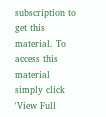subscription to get this material. To access this material simply click 'View Full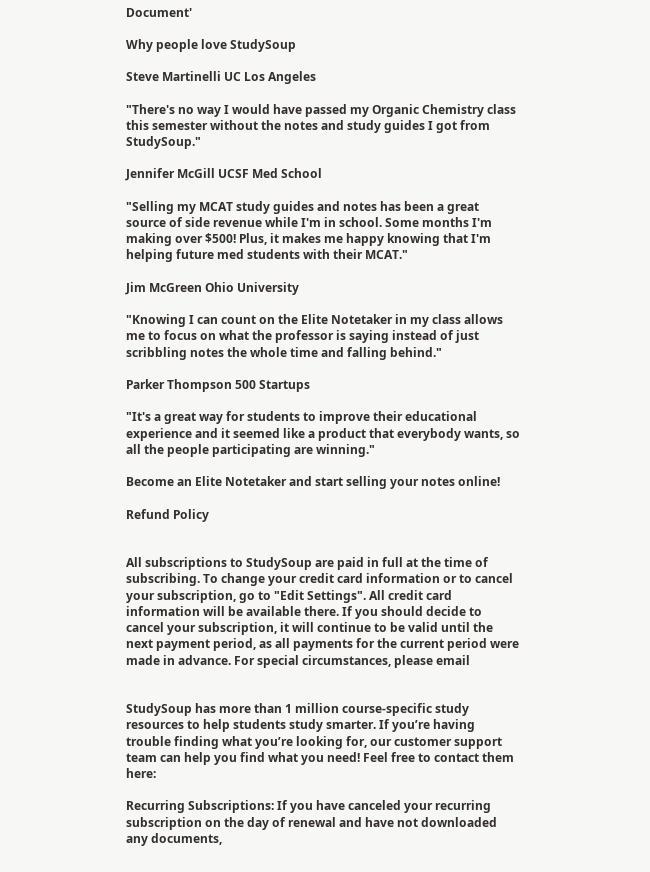Document'

Why people love StudySoup

Steve Martinelli UC Los Angeles

"There's no way I would have passed my Organic Chemistry class this semester without the notes and study guides I got from StudySoup."

Jennifer McGill UCSF Med School

"Selling my MCAT study guides and notes has been a great source of side revenue while I'm in school. Some months I'm making over $500! Plus, it makes me happy knowing that I'm helping future med students with their MCAT."

Jim McGreen Ohio University

"Knowing I can count on the Elite Notetaker in my class allows me to focus on what the professor is saying instead of just scribbling notes the whole time and falling behind."

Parker Thompson 500 Startups

"It's a great way for students to improve their educational experience and it seemed like a product that everybody wants, so all the people participating are winning."

Become an Elite Notetaker and start selling your notes online!

Refund Policy


All subscriptions to StudySoup are paid in full at the time of subscribing. To change your credit card information or to cancel your subscription, go to "Edit Settings". All credit card information will be available there. If you should decide to cancel your subscription, it will continue to be valid until the next payment period, as all payments for the current period were made in advance. For special circumstances, please email


StudySoup has more than 1 million course-specific study resources to help students study smarter. If you’re having trouble finding what you’re looking for, our customer support team can help you find what you need! Feel free to contact them here:

Recurring Subscriptions: If you have canceled your recurring subscription on the day of renewal and have not downloaded any documents,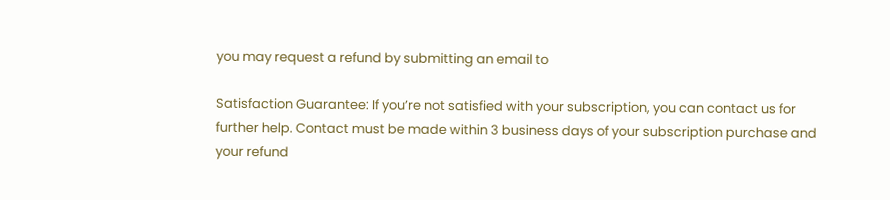you may request a refund by submitting an email to

Satisfaction Guarantee: If you’re not satisfied with your subscription, you can contact us for further help. Contact must be made within 3 business days of your subscription purchase and your refund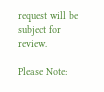request will be subject for review.

Please Note: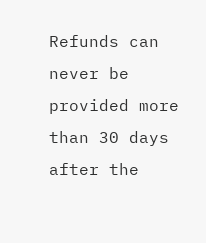Refunds can never be provided more than 30 days after the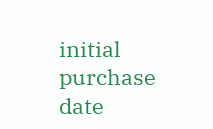initial purchase date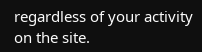regardless of your activity on the site.